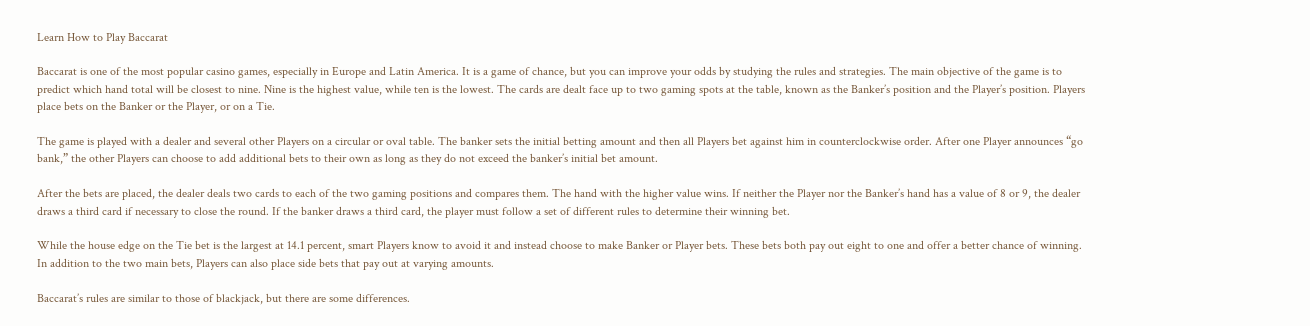Learn How to Play Baccarat

Baccarat is one of the most popular casino games, especially in Europe and Latin America. It is a game of chance, but you can improve your odds by studying the rules and strategies. The main objective of the game is to predict which hand total will be closest to nine. Nine is the highest value, while ten is the lowest. The cards are dealt face up to two gaming spots at the table, known as the Banker’s position and the Player’s position. Players place bets on the Banker or the Player, or on a Tie.

The game is played with a dealer and several other Players on a circular or oval table. The banker sets the initial betting amount and then all Players bet against him in counterclockwise order. After one Player announces “go bank,” the other Players can choose to add additional bets to their own as long as they do not exceed the banker’s initial bet amount.

After the bets are placed, the dealer deals two cards to each of the two gaming positions and compares them. The hand with the higher value wins. If neither the Player nor the Banker’s hand has a value of 8 or 9, the dealer draws a third card if necessary to close the round. If the banker draws a third card, the player must follow a set of different rules to determine their winning bet.

While the house edge on the Tie bet is the largest at 14.1 percent, smart Players know to avoid it and instead choose to make Banker or Player bets. These bets both pay out eight to one and offer a better chance of winning. In addition to the two main bets, Players can also place side bets that pay out at varying amounts.

Baccarat’s rules are similar to those of blackjack, but there are some differences.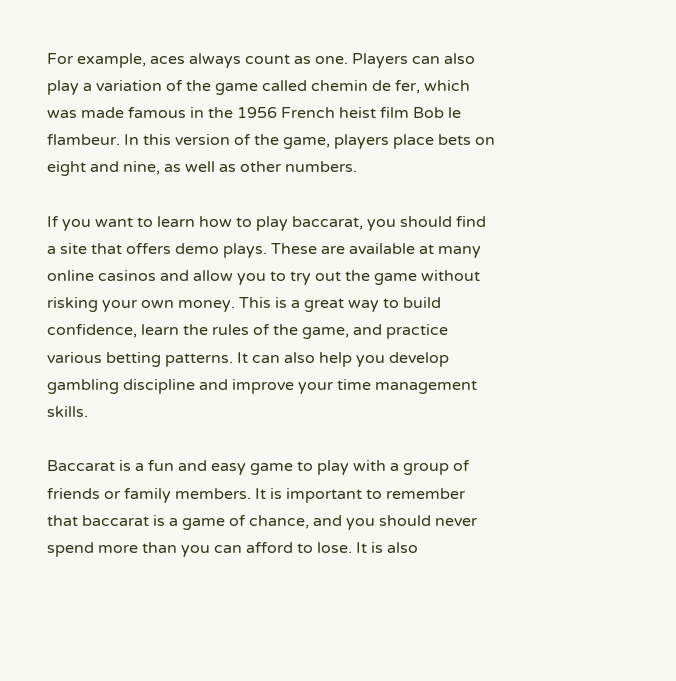For example, aces always count as one. Players can also play a variation of the game called chemin de fer, which was made famous in the 1956 French heist film Bob le flambeur. In this version of the game, players place bets on eight and nine, as well as other numbers.

If you want to learn how to play baccarat, you should find a site that offers demo plays. These are available at many online casinos and allow you to try out the game without risking your own money. This is a great way to build confidence, learn the rules of the game, and practice various betting patterns. It can also help you develop gambling discipline and improve your time management skills.

Baccarat is a fun and easy game to play with a group of friends or family members. It is important to remember that baccarat is a game of chance, and you should never spend more than you can afford to lose. It is also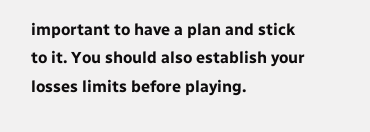important to have a plan and stick to it. You should also establish your losses limits before playing.